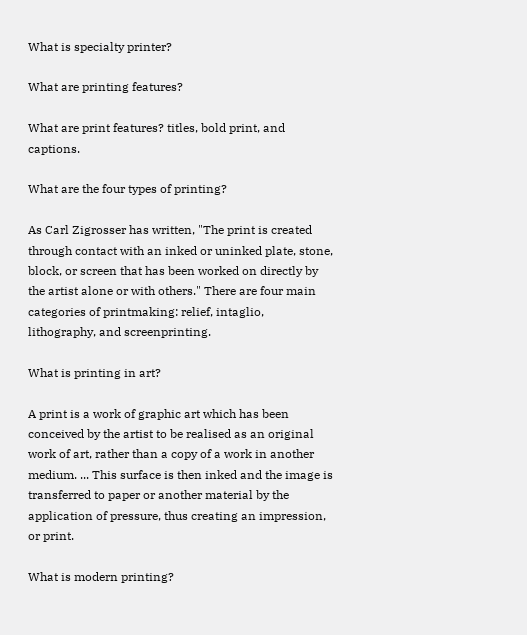What is specialty printer?

What are printing features?

What are print features? titles, bold print, and captions.

What are the four types of printing?

As Carl Zigrosser has written, "The print is created through contact with an inked or uninked plate, stone, block, or screen that has been worked on directly by the artist alone or with others." There are four main categories of printmaking: relief, intaglio, lithography, and screenprinting.

What is printing in art?

A print is a work of graphic art which has been conceived by the artist to be realised as an original work of art, rather than a copy of a work in another medium. ... This surface is then inked and the image is transferred to paper or another material by the application of pressure, thus creating an impression, or print.

What is modern printing?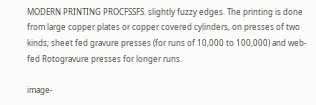MODERN PRINTING PROCFSSFS. slightly fuzzy edges. The printing is done from large copper plates or copper covered cylinders, on presses of two kinds; sheet fed gravure presses (for runs of 10,000 to 100,000) and web-fed Rotogravure presses for longer runs.

image-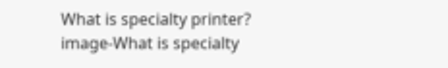What is specialty printer?
image-What is specialty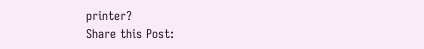printer?
Share this Post: